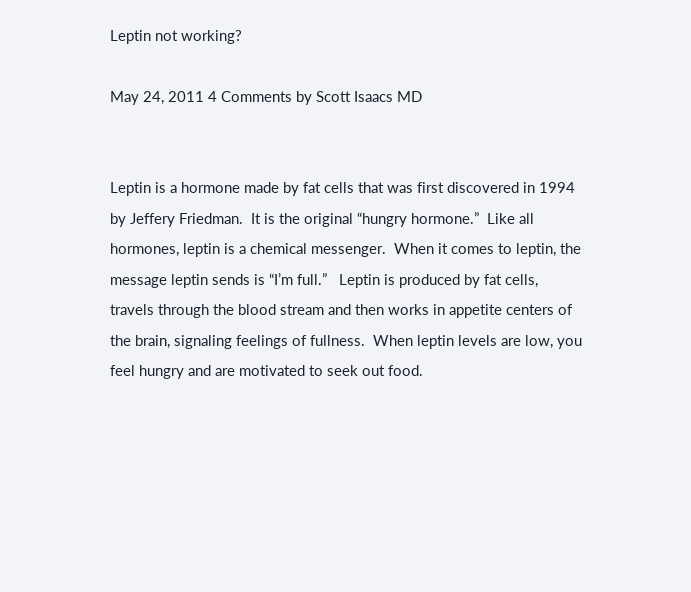Leptin not working?

May 24, 2011 4 Comments by Scott Isaacs MD


Leptin is a hormone made by fat cells that was first discovered in 1994 by Jeffery Friedman.  It is the original “hungry hormone.”  Like all hormones, leptin is a chemical messenger.  When it comes to leptin, the message leptin sends is “I’m full.”   Leptin is produced by fat cells, travels through the blood stream and then works in appetite centers of the brain, signaling feelings of fullness.  When leptin levels are low, you feel hungry and are motivated to seek out food.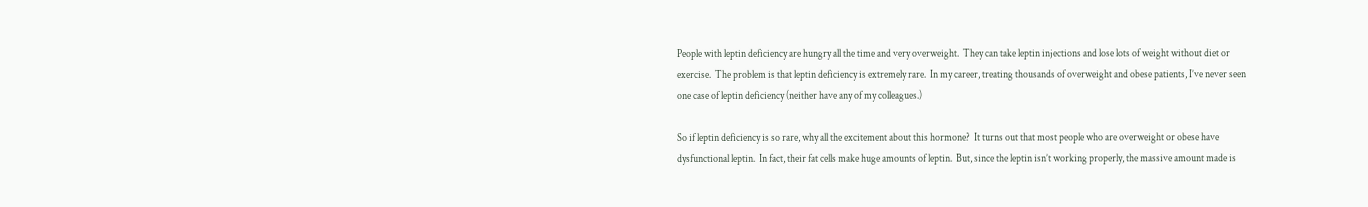People with leptin deficiency are hungry all the time and very overweight.  They can take leptin injections and lose lots of weight without diet or exercise.  The problem is that leptin deficiency is extremely rare.  In my career, treating thousands of overweight and obese patients, I’ve never seen one case of leptin deficiency (neither have any of my colleagues.)

So if leptin deficiency is so rare, why all the excitement about this hormone?  It turns out that most people who are overweight or obese have dysfunctional leptin.  In fact, their fat cells make huge amounts of leptin.  But, since the leptin isn’t working properly, the massive amount made is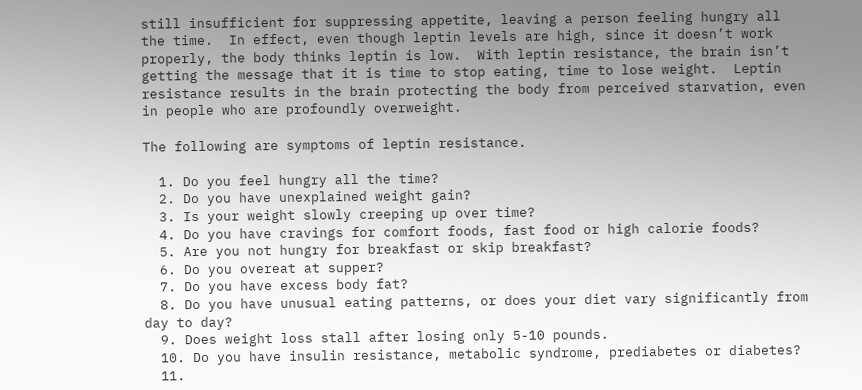still insufficient for suppressing appetite, leaving a person feeling hungry all the time.  In effect, even though leptin levels are high, since it doesn’t work properly, the body thinks leptin is low.  With leptin resistance, the brain isn’t getting the message that it is time to stop eating, time to lose weight.  Leptin resistance results in the brain protecting the body from perceived starvation, even in people who are profoundly overweight.

The following are symptoms of leptin resistance.

  1. Do you feel hungry all the time?
  2. Do you have unexplained weight gain?
  3. Is your weight slowly creeping up over time?
  4. Do you have cravings for comfort foods, fast food or high calorie foods?
  5. Are you not hungry for breakfast or skip breakfast?
  6. Do you overeat at supper?
  7. Do you have excess body fat?
  8. Do you have unusual eating patterns, or does your diet vary significantly from day to day?
  9. Does weight loss stall after losing only 5-10 pounds.
  10. Do you have insulin resistance, metabolic syndrome, prediabetes or diabetes?
  11.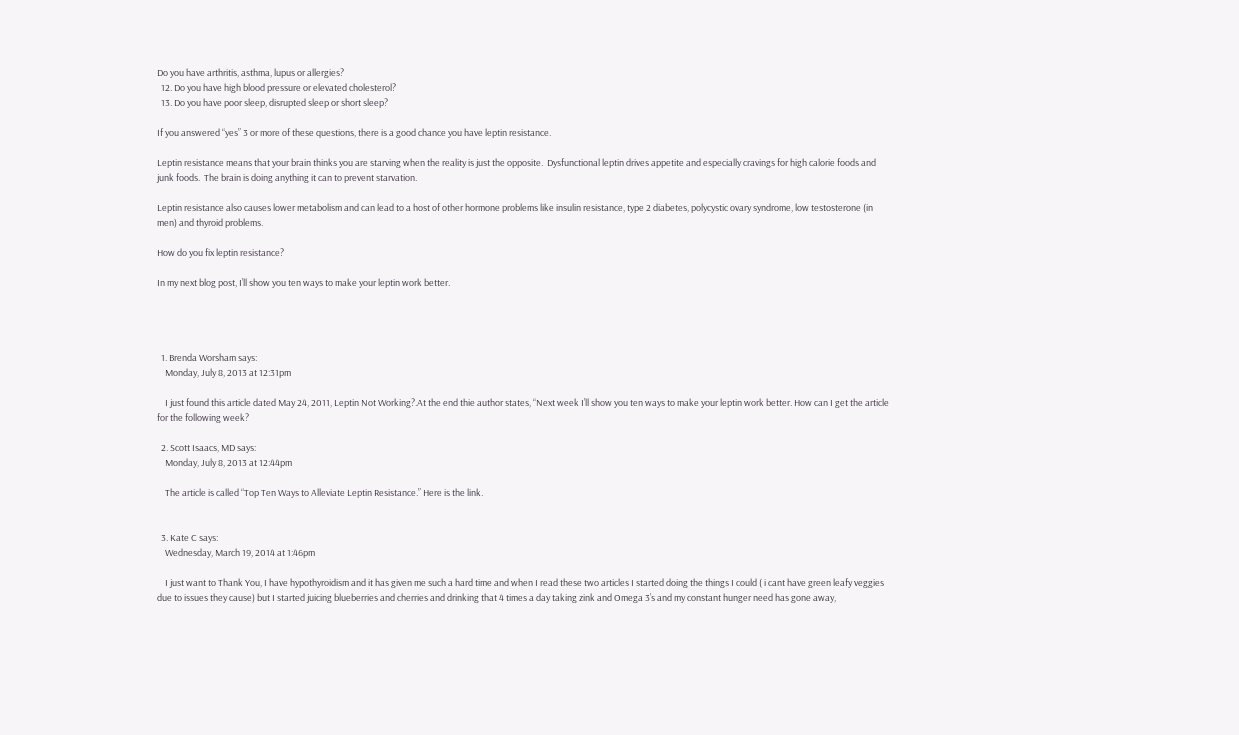Do you have arthritis, asthma, lupus or allergies?
  12. Do you have high blood pressure or elevated cholesterol?
  13. Do you have poor sleep, disrupted sleep or short sleep?

If you answered “yes” 3 or more of these questions, there is a good chance you have leptin resistance.

Leptin resistance means that your brain thinks you are starving when the reality is just the opposite.  Dysfunctional leptin drives appetite and especially cravings for high calorie foods and junk foods.  The brain is doing anything it can to prevent starvation.

Leptin resistance also causes lower metabolism and can lead to a host of other hormone problems like insulin resistance, type 2 diabetes, polycystic ovary syndrome, low testosterone (in men) and thyroid problems.

How do you fix leptin resistance?

In my next blog post, I’ll show you ten ways to make your leptin work better.




  1. Brenda Worsham says:
    Monday, July 8, 2013 at 12:31pm

    I just found this article dated May 24, 2011, Leptin Not Working?.At the end thie author states, “Next week I’ll show you ten ways to make your leptin work better. How can I get the article for the following week?

  2. Scott Isaacs, MD says:
    Monday, July 8, 2013 at 12:44pm

    The article is called “Top Ten Ways to Alleviate Leptin Resistance.” Here is the link.


  3. Kate C says:
    Wednesday, March 19, 2014 at 1:46pm

    I just want to Thank You, I have hypothyroidism and it has given me such a hard time and when I read these two articles I started doing the things I could ( i cant have green leafy veggies due to issues they cause) but I started juicing blueberries and cherries and drinking that 4 times a day taking zink and Omega 3’s and my constant hunger need has gone away,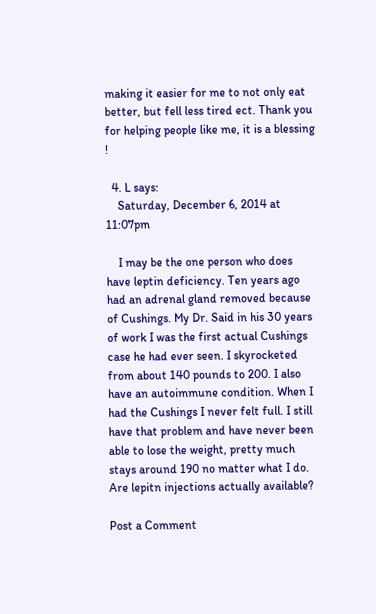making it easier for me to not only eat better, but fell less tired ect. Thank you for helping people like me, it is a blessing !

  4. L says:
    Saturday, December 6, 2014 at 11:07pm

    I may be the one person who does have leptin deficiency. Ten years ago had an adrenal gland removed because of Cushings. My Dr. Said in his 30 years of work I was the first actual Cushings case he had ever seen. I skyrocketed from about 140 pounds to 200. I also have an autoimmune condition. When I had the Cushings I never felt full. I still have that problem and have never been able to lose the weight, pretty much stays around 190 no matter what I do. Are lepitn injections actually available?

Post a Comment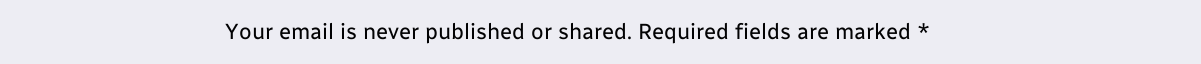Your email is never published or shared. Required fields are marked *